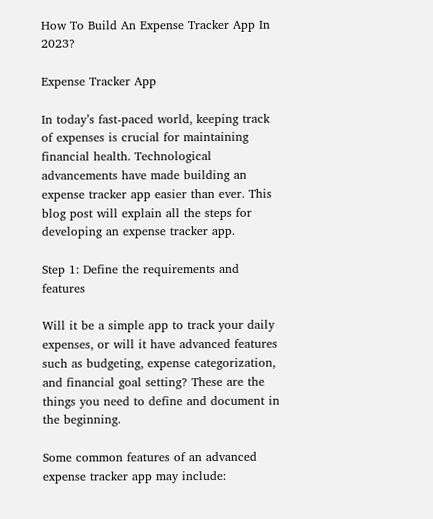How To Build An Expense Tracker App In 2023?

Expense Tracker App

In today’s fast-paced world, keeping track of expenses is crucial for maintaining financial health. Technological advancements have made building an expense tracker app easier than ever. This blog post will explain all the steps for developing an expense tracker app.

Step 1: Define the requirements and features

Will it be a simple app to track your daily expenses, or will it have advanced features such as budgeting, expense categorization, and financial goal setting? These are the things you need to define and document in the beginning.

Some common features of an advanced expense tracker app may include: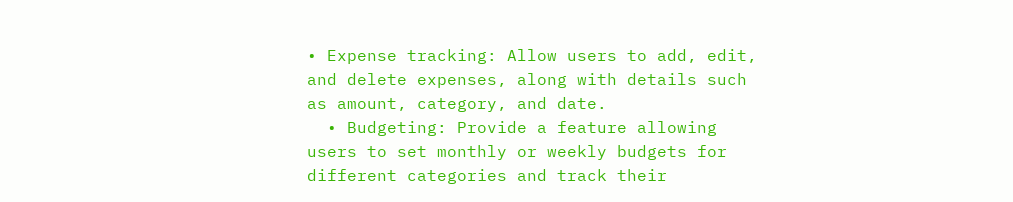• Expense tracking: Allow users to add, edit, and delete expenses, along with details such as amount, category, and date.
  • Budgeting: Provide a feature allowing users to set monthly or weekly budgets for different categories and track their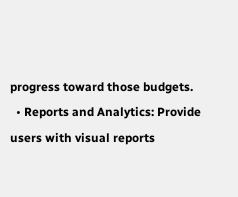progress toward those budgets.
  • Reports and Analytics: Provide users with visual reports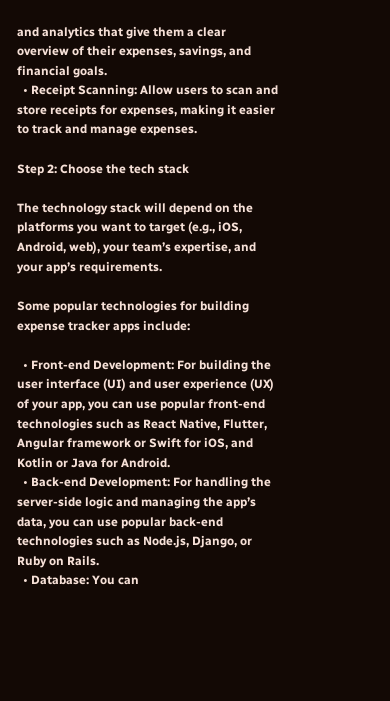and analytics that give them a clear overview of their expenses, savings, and financial goals.
  • Receipt Scanning: Allow users to scan and store receipts for expenses, making it easier to track and manage expenses.

Step 2: Choose the tech stack

The technology stack will depend on the platforms you want to target (e.g., iOS, Android, web), your team’s expertise, and your app’s requirements.

Some popular technologies for building expense tracker apps include:

  • Front-end Development: For building the user interface (UI) and user experience (UX) of your app, you can use popular front-end technologies such as React Native, Flutter, Angular framework or Swift for iOS, and Kotlin or Java for Android.
  • Back-end Development: For handling the server-side logic and managing the app’s data, you can use popular back-end technologies such as Node.js, Django, or Ruby on Rails.
  • Database: You can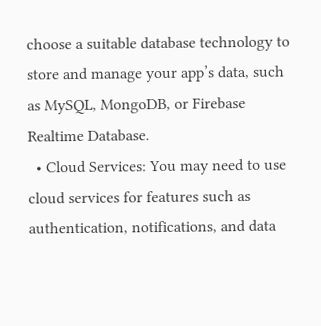choose a suitable database technology to store and manage your app’s data, such as MySQL, MongoDB, or Firebase Realtime Database.
  • Cloud Services: You may need to use cloud services for features such as authentication, notifications, and data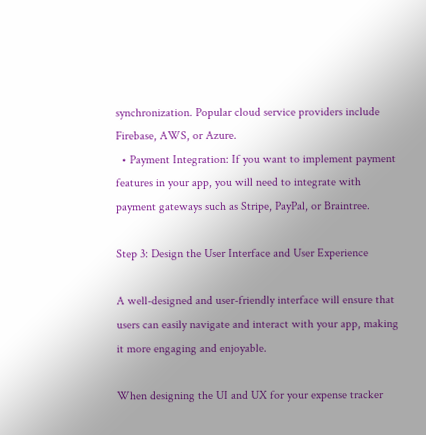synchronization. Popular cloud service providers include Firebase, AWS, or Azure.
  • Payment Integration: If you want to implement payment features in your app, you will need to integrate with payment gateways such as Stripe, PayPal, or Braintree.

Step 3: Design the User Interface and User Experience

A well-designed and user-friendly interface will ensure that users can easily navigate and interact with your app, making it more engaging and enjoyable.

When designing the UI and UX for your expense tracker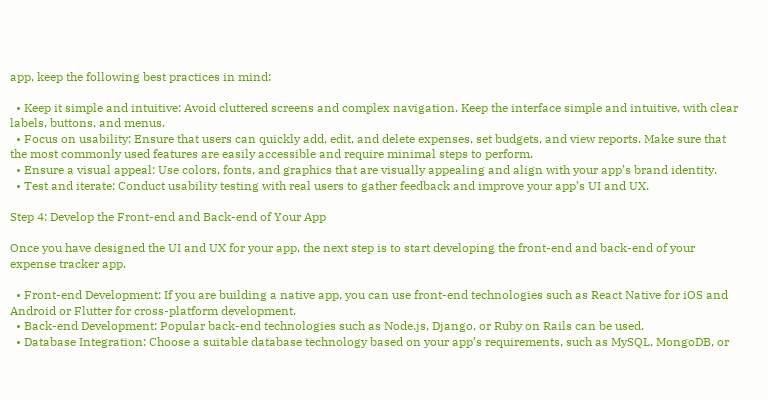app, keep the following best practices in mind:

  • Keep it simple and intuitive: Avoid cluttered screens and complex navigation. Keep the interface simple and intuitive, with clear labels, buttons, and menus.
  • Focus on usability: Ensure that users can quickly add, edit, and delete expenses, set budgets, and view reports. Make sure that the most commonly used features are easily accessible and require minimal steps to perform.
  • Ensure a visual appeal: Use colors, fonts, and graphics that are visually appealing and align with your app’s brand identity.
  • Test and iterate: Conduct usability testing with real users to gather feedback and improve your app’s UI and UX.

Step 4: Develop the Front-end and Back-end of Your App

Once you have designed the UI and UX for your app, the next step is to start developing the front-end and back-end of your expense tracker app.

  • Front-end Development: If you are building a native app, you can use front-end technologies such as React Native for iOS and Android or Flutter for cross-platform development.
  • Back-end Development: Popular back-end technologies such as Node.js, Django, or Ruby on Rails can be used.
  • Database Integration: Choose a suitable database technology based on your app’s requirements, such as MySQL, MongoDB, or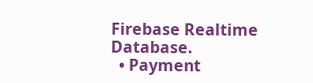Firebase Realtime Database.
  • Payment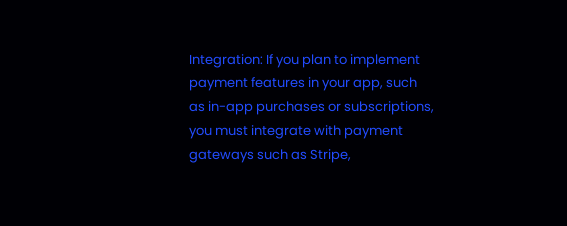Integration: If you plan to implement payment features in your app, such as in-app purchases or subscriptions, you must integrate with payment gateways such as Stripe,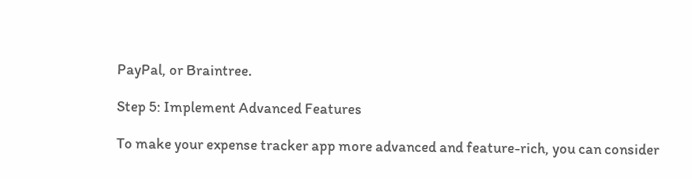PayPal, or Braintree.

Step 5: Implement Advanced Features

To make your expense tracker app more advanced and feature-rich, you can consider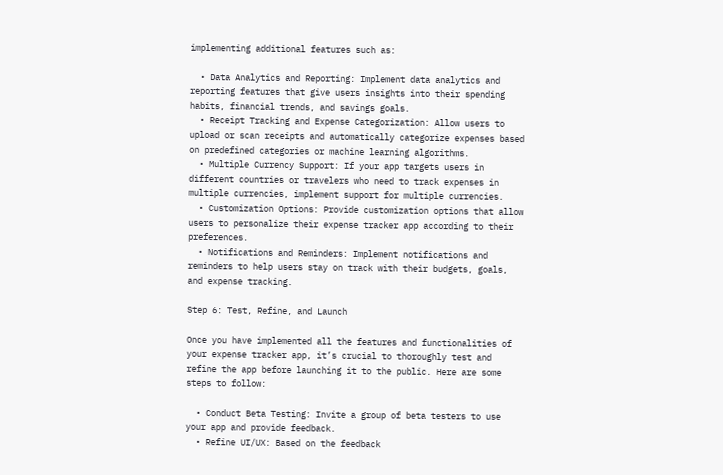implementing additional features such as:

  • Data Analytics and Reporting: Implement data analytics and reporting features that give users insights into their spending habits, financial trends, and savings goals.
  • Receipt Tracking and Expense Categorization: Allow users to upload or scan receipts and automatically categorize expenses based on predefined categories or machine learning algorithms.
  • Multiple Currency Support: If your app targets users in different countries or travelers who need to track expenses in multiple currencies, implement support for multiple currencies.
  • Customization Options: Provide customization options that allow users to personalize their expense tracker app according to their preferences.
  • Notifications and Reminders: Implement notifications and reminders to help users stay on track with their budgets, goals, and expense tracking.

Step 6: Test, Refine, and Launch

Once you have implemented all the features and functionalities of your expense tracker app, it’s crucial to thoroughly test and refine the app before launching it to the public. Here are some steps to follow:

  • Conduct Beta Testing: Invite a group of beta testers to use your app and provide feedback.
  • Refine UI/UX: Based on the feedback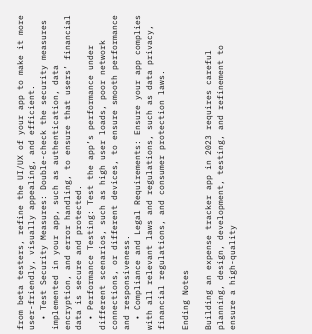from beta testers, refine the UI/UX of your app to make it more user-friendly, visually appealing, and efficient.
  • Test Security Measures: Double-check the security measures implemented in your app, such as authentication, data encryption, and error handling, to ensure that users’ financial data is secure and protected.
  • Performance Testing: Test the app’s performance under different scenarios, such as high user loads, poor network connections, or different devices, to ensure smooth performance and responsiveness.
  • Compliance and Legal Requirements: Ensure your app complies with all relevant laws and regulations, such as data privacy, financial regulations, and consumer protection laws.

Ending Notes

Building an expense tracker app in 2023 requires careful planning, design, development, testing, and refinement to ensure a high-quality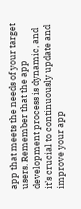app that meets the needs of your target users. Remember that the app development process is dynamic, and it’s crucial to continuously update and improve your app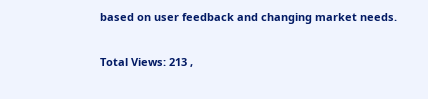based on user feedback and changing market needs.

Total Views: 213 ,